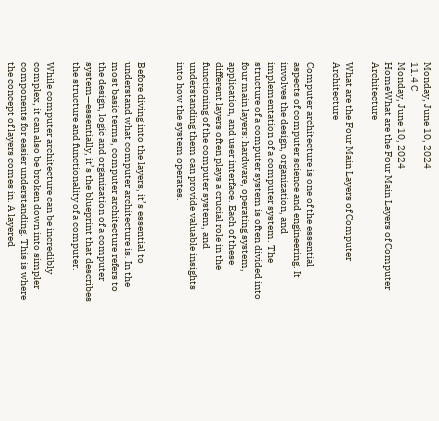Monday, June 10, 2024
11.4 C
Monday, June 10, 2024
HomeWhat are the Four Main Layers of Computer Architecture

What are the Four Main Layers of Computer Architecture

Computer architecture is one of the essential aspects of computer science and engineering. It involves the design, organization, and implementation of a computer system. The structure of a computer system is often divided into four main layers: hardware, operating system, application, and user interface. Each of these different layers often plays a crucial role in the functioning of the computer system, and understanding them can provide valuable insights into how the system operates.


Before diving into the layers, it’s essential to understand what computer architecture is. In the most basic terms, computer architecture refers to the design, logic and organization of a computer system—essentially, it’s the blueprint that describes the structure and functionality of a computer.

While computer architecture can be incredibly complex, it can also be broken down into simpler components for easier understanding. This is where the concept of layers comes in. A layered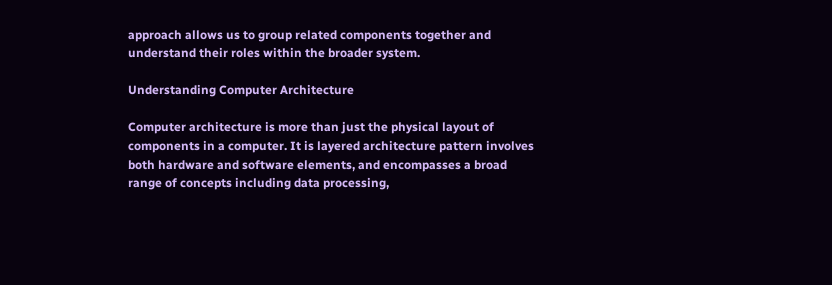approach allows us to group related components together and understand their roles within the broader system.

Understanding Computer Architecture

Computer architecture is more than just the physical layout of components in a computer. It is layered architecture pattern involves both hardware and software elements, and encompasses a broad range of concepts including data processing,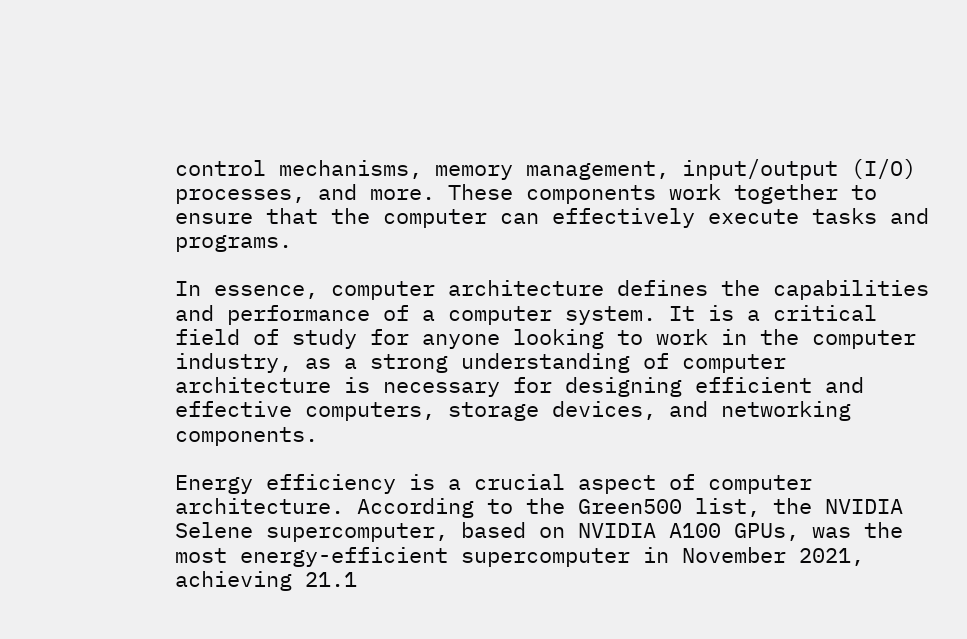control mechanisms, memory management, input/output (I/O) processes, and more. These components work together to ensure that the computer can effectively execute tasks and programs.

In essence, computer architecture defines the capabilities and performance of a computer system. It is a critical field of study for anyone looking to work in the computer industry, as a strong understanding of computer architecture is necessary for designing efficient and effective computers, storage devices, and networking components.

Energy efficiency is a crucial aspect of computer architecture. According to the Green500 list, the NVIDIA Selene supercomputer, based on NVIDIA A100 GPUs, was the most energy-efficient supercomputer in November 2021, achieving 21.1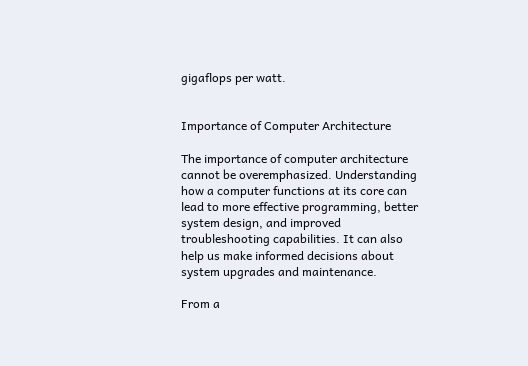gigaflops per watt.


Importance of Computer Architecture

The importance of computer architecture cannot be overemphasized. Understanding how a computer functions at its core can lead to more effective programming, better system design, and improved troubleshooting capabilities. It can also help us make informed decisions about system upgrades and maintenance.

From a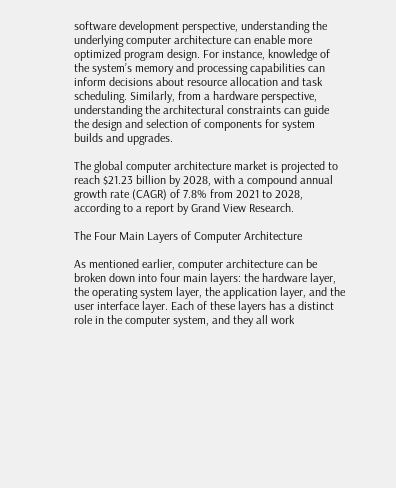software development perspective, understanding the underlying computer architecture can enable more optimized program design. For instance, knowledge of the system’s memory and processing capabilities can inform decisions about resource allocation and task scheduling. Similarly, from a hardware perspective, understanding the architectural constraints can guide the design and selection of components for system builds and upgrades.

The global computer architecture market is projected to reach $21.23 billion by 2028, with a compound annual growth rate (CAGR) of 7.8% from 2021 to 2028, according to a report by Grand View Research.

The Four Main Layers of Computer Architecture

As mentioned earlier, computer architecture can be broken down into four main layers: the hardware layer, the operating system layer, the application layer, and the user interface layer. Each of these layers has a distinct role in the computer system, and they all work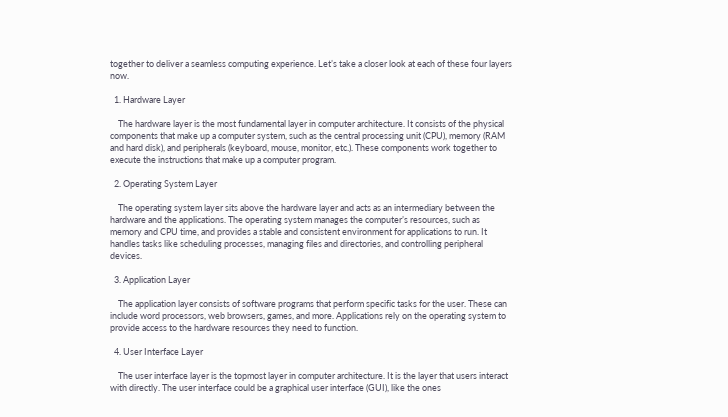together to deliver a seamless computing experience. Let’s take a closer look at each of these four layers now.

  1. Hardware Layer

    The hardware layer is the most fundamental layer in computer architecture. It consists of the physical components that make up a computer system, such as the central processing unit (CPU), memory (RAM and hard disk), and peripherals (keyboard, mouse, monitor, etc.). These components work together to execute the instructions that make up a computer program.

  2. Operating System Layer

    The operating system layer sits above the hardware layer and acts as an intermediary between the hardware and the applications. The operating system manages the computer’s resources, such as memory and CPU time, and provides a stable and consistent environment for applications to run. It handles tasks like scheduling processes, managing files and directories, and controlling peripheral devices.

  3. Application Layer

    The application layer consists of software programs that perform specific tasks for the user. These can include word processors, web browsers, games, and more. Applications rely on the operating system to provide access to the hardware resources they need to function.

  4. User Interface Layer

    The user interface layer is the topmost layer in computer architecture. It is the layer that users interact with directly. The user interface could be a graphical user interface (GUI), like the ones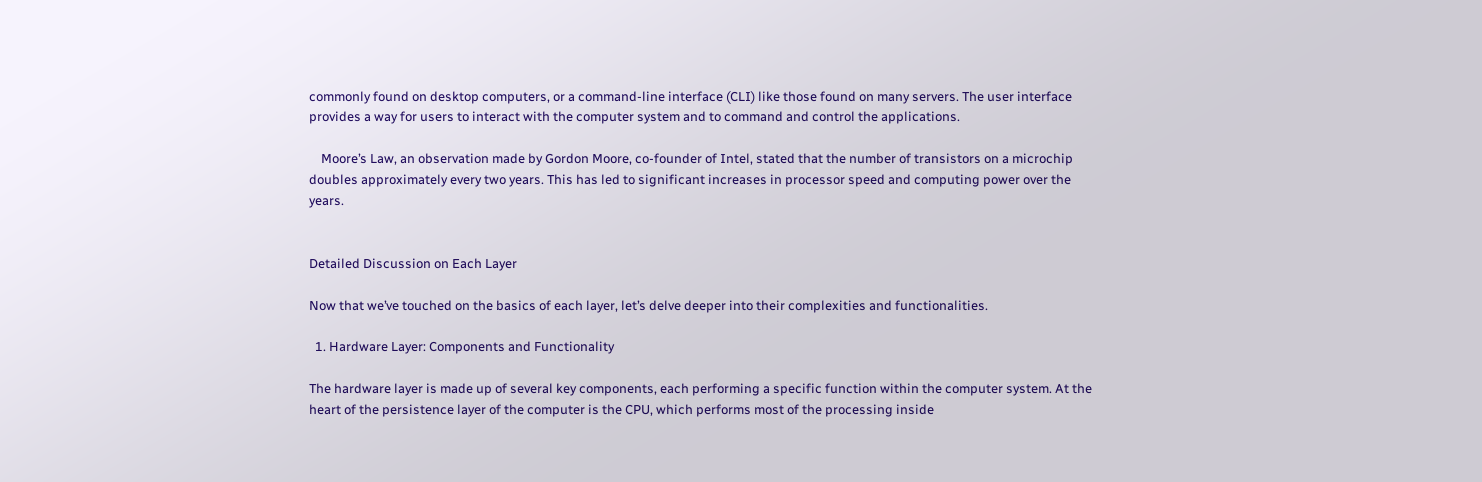commonly found on desktop computers, or a command-line interface (CLI) like those found on many servers. The user interface provides a way for users to interact with the computer system and to command and control the applications.

    Moore’s Law, an observation made by Gordon Moore, co-founder of Intel, stated that the number of transistors on a microchip doubles approximately every two years. This has led to significant increases in processor speed and computing power over the years.


Detailed Discussion on Each Layer

Now that we’ve touched on the basics of each layer, let’s delve deeper into their complexities and functionalities.

  1. Hardware Layer: Components and Functionality

The hardware layer is made up of several key components, each performing a specific function within the computer system. At the heart of the persistence layer of the computer is the CPU, which performs most of the processing inside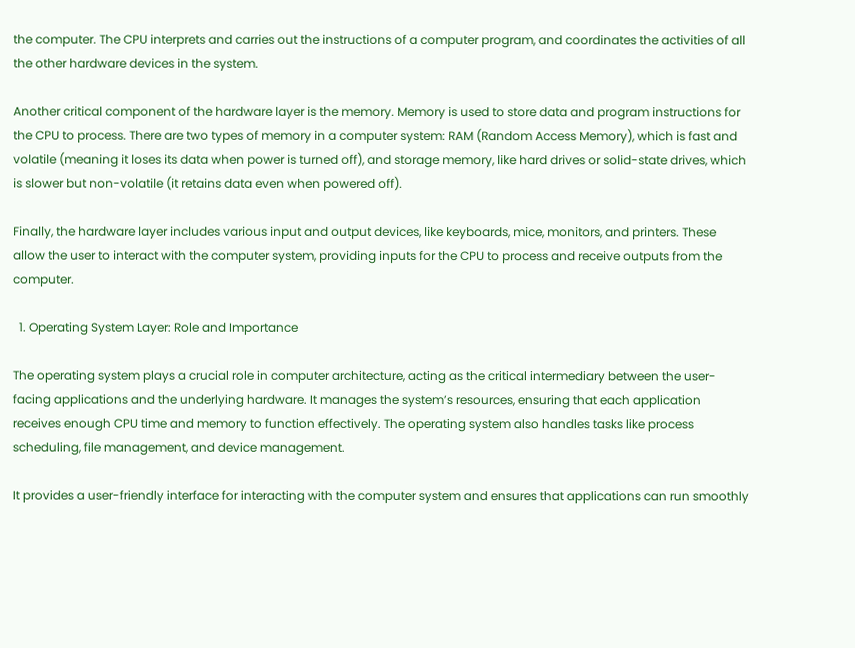the computer. The CPU interprets and carries out the instructions of a computer program, and coordinates the activities of all the other hardware devices in the system.

Another critical component of the hardware layer is the memory. Memory is used to store data and program instructions for the CPU to process. There are two types of memory in a computer system: RAM (Random Access Memory), which is fast and volatile (meaning it loses its data when power is turned off), and storage memory, like hard drives or solid-state drives, which is slower but non-volatile (it retains data even when powered off).

Finally, the hardware layer includes various input and output devices, like keyboards, mice, monitors, and printers. These allow the user to interact with the computer system, providing inputs for the CPU to process and receive outputs from the computer.

  1. Operating System Layer: Role and Importance

The operating system plays a crucial role in computer architecture, acting as the critical intermediary between the user-facing applications and the underlying hardware. It manages the system’s resources, ensuring that each application receives enough CPU time and memory to function effectively. The operating system also handles tasks like process scheduling, file management, and device management.

It provides a user-friendly interface for interacting with the computer system and ensures that applications can run smoothly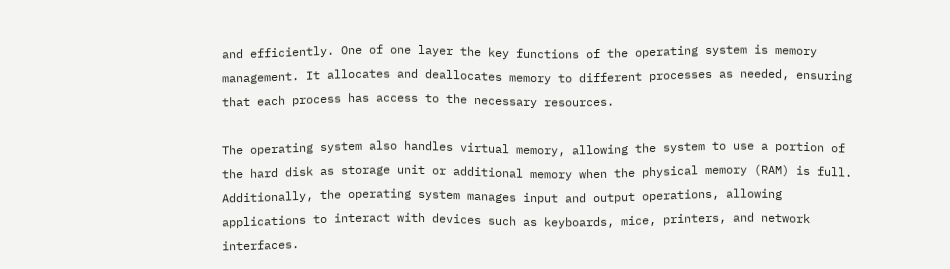and efficiently. One of one layer the key functions of the operating system is memory management. It allocates and deallocates memory to different processes as needed, ensuring that each process has access to the necessary resources.

The operating system also handles virtual memory, allowing the system to use a portion of the hard disk as storage unit or additional memory when the physical memory (RAM) is full. Additionally, the operating system manages input and output operations, allowing applications to interact with devices such as keyboards, mice, printers, and network interfaces.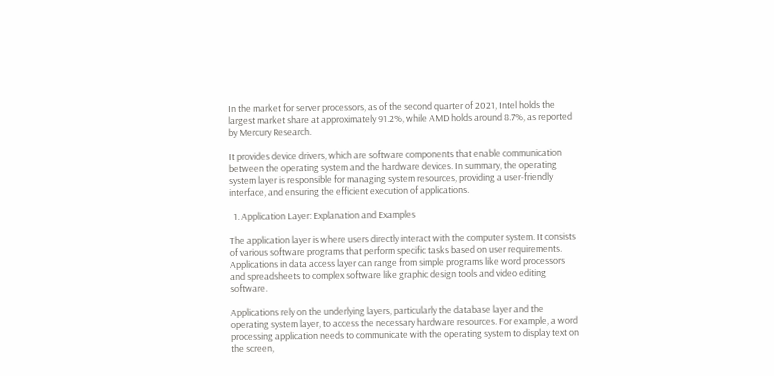In the market for server processors, as of the second quarter of 2021, Intel holds the largest market share at approximately 91.2%, while AMD holds around 8.7%, as reported by Mercury Research.

It provides device drivers, which are software components that enable communication between the operating system and the hardware devices. In summary, the operating system layer is responsible for managing system resources, providing a user-friendly interface, and ensuring the efficient execution of applications.

  1. Application Layer: Explanation and Examples

The application layer is where users directly interact with the computer system. It consists of various software programs that perform specific tasks based on user requirements. Applications in data access layer can range from simple programs like word processors and spreadsheets to complex software like graphic design tools and video editing software.

Applications rely on the underlying layers, particularly the database layer and the operating system layer, to access the necessary hardware resources. For example, a word processing application needs to communicate with the operating system to display text on the screen,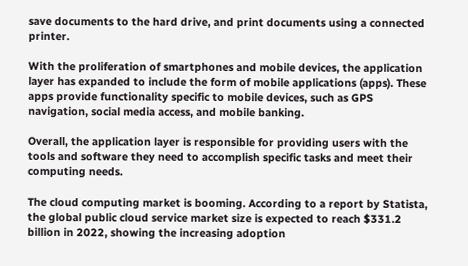save documents to the hard drive, and print documents using a connected printer.

With the proliferation of smartphones and mobile devices, the application layer has expanded to include the form of mobile applications (apps). These apps provide functionality specific to mobile devices, such as GPS navigation, social media access, and mobile banking.

Overall, the application layer is responsible for providing users with the tools and software they need to accomplish specific tasks and meet their computing needs.

The cloud computing market is booming. According to a report by Statista, the global public cloud service market size is expected to reach $331.2 billion in 2022, showing the increasing adoption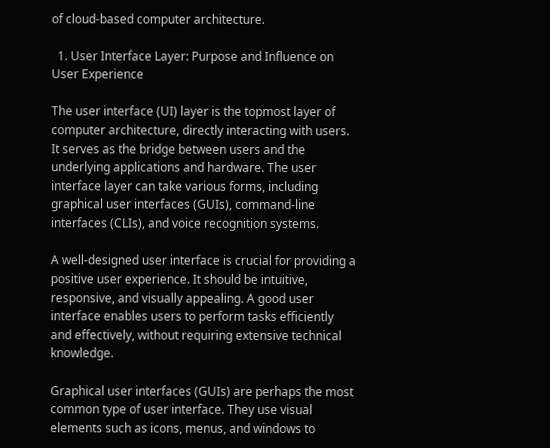of cloud-based computer architecture.

  1. User Interface Layer: Purpose and Influence on User Experience

The user interface (UI) layer is the topmost layer of computer architecture, directly interacting with users. It serves as the bridge between users and the underlying applications and hardware. The user interface layer can take various forms, including graphical user interfaces (GUIs), command-line interfaces (CLIs), and voice recognition systems.

A well-designed user interface is crucial for providing a positive user experience. It should be intuitive, responsive, and visually appealing. A good user interface enables users to perform tasks efficiently and effectively, without requiring extensive technical knowledge.

Graphical user interfaces (GUIs) are perhaps the most common type of user interface. They use visual elements such as icons, menus, and windows to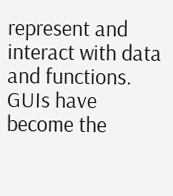represent and interact with data and functions. GUIs have become the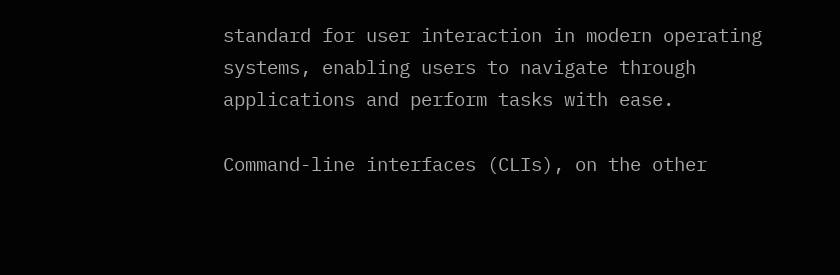standard for user interaction in modern operating systems, enabling users to navigate through applications and perform tasks with ease.

Command-line interfaces (CLIs), on the other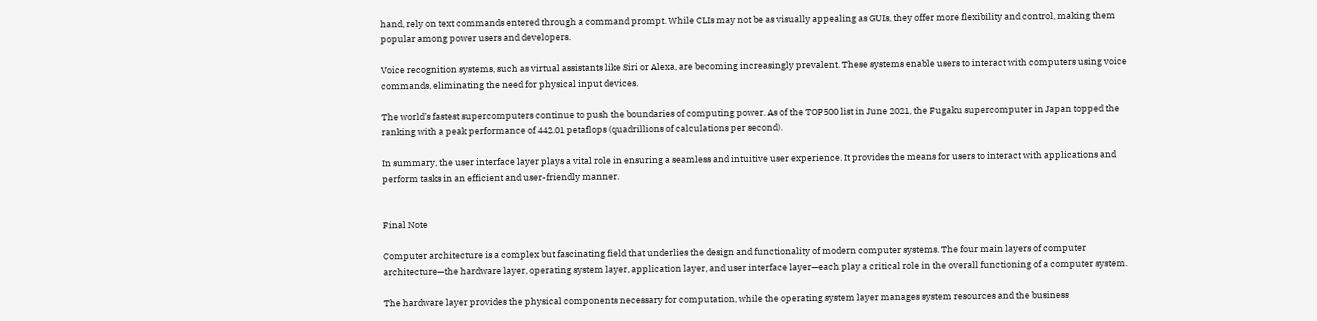hand, rely on text commands entered through a command prompt. While CLIs may not be as visually appealing as GUIs, they offer more flexibility and control, making them popular among power users and developers.

Voice recognition systems, such as virtual assistants like Siri or Alexa, are becoming increasingly prevalent. These systems enable users to interact with computers using voice commands, eliminating the need for physical input devices.

The world’s fastest supercomputers continue to push the boundaries of computing power. As of the TOP500 list in June 2021, the Fugaku supercomputer in Japan topped the ranking with a peak performance of 442.01 petaflops (quadrillions of calculations per second).

In summary, the user interface layer plays a vital role in ensuring a seamless and intuitive user experience. It provides the means for users to interact with applications and perform tasks in an efficient and user-friendly manner.


Final Note

Computer architecture is a complex but fascinating field that underlies the design and functionality of modern computer systems. The four main layers of computer architecture—the hardware layer, operating system layer, application layer, and user interface layer—each play a critical role in the overall functioning of a computer system.

The hardware layer provides the physical components necessary for computation, while the operating system layer manages system resources and the business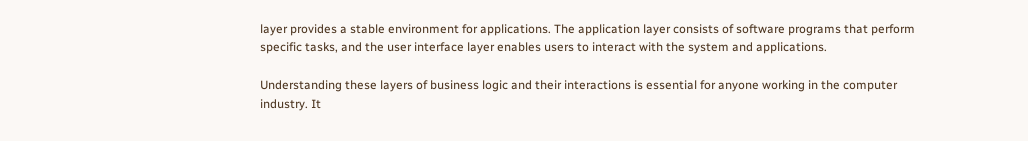layer provides a stable environment for applications. The application layer consists of software programs that perform specific tasks, and the user interface layer enables users to interact with the system and applications.

Understanding these layers of business logic and their interactions is essential for anyone working in the computer industry. It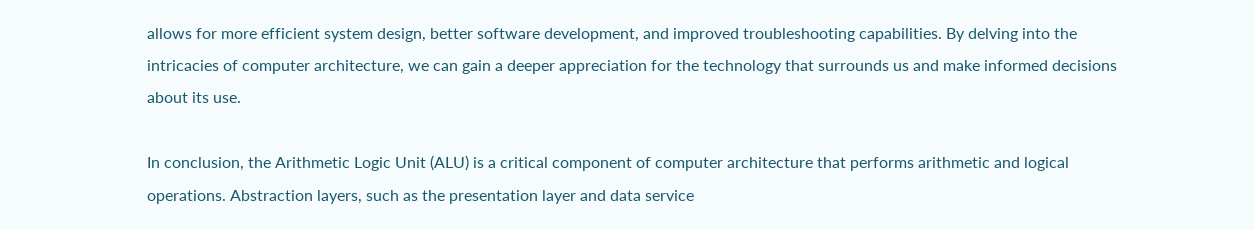allows for more efficient system design, better software development, and improved troubleshooting capabilities. By delving into the intricacies of computer architecture, we can gain a deeper appreciation for the technology that surrounds us and make informed decisions about its use.

In conclusion, the Arithmetic Logic Unit (ALU) is a critical component of computer architecture that performs arithmetic and logical operations. Abstraction layers, such as the presentation layer and data service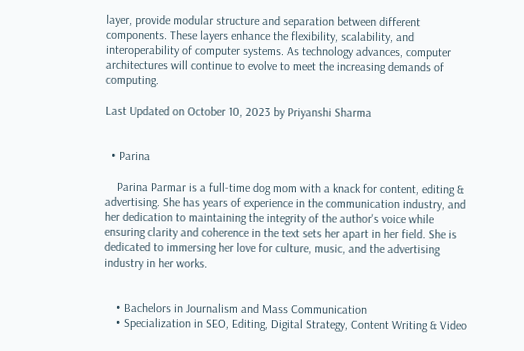layer, provide modular structure and separation between different components. These layers enhance the flexibility, scalability, and interoperability of computer systems. As technology advances, computer architectures will continue to evolve to meet the increasing demands of computing.

Last Updated on October 10, 2023 by Priyanshi Sharma


  • Parina

    Parina Parmar is a full-time dog mom with a knack for content, editing & advertising. She has years of experience in the communication industry, and her dedication to maintaining the integrity of the author's voice while ensuring clarity and coherence in the text sets her apart in her field. She is dedicated to immersing her love for culture, music, and the advertising industry in her works.


    • Bachelors in Journalism and Mass Communication
    • Specialization in SEO, Editing, Digital Strategy, Content Writing & Video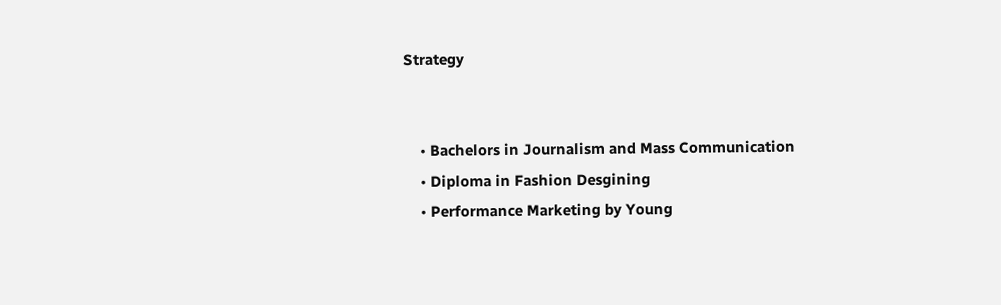Strategy


    • Bachelors in Journalism and Mass Communication
    • Diploma in Fashion Desgining
    • Performance Marketing by Young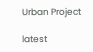Urban Project

latest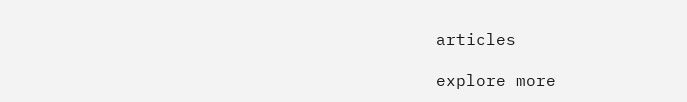articles

explore more